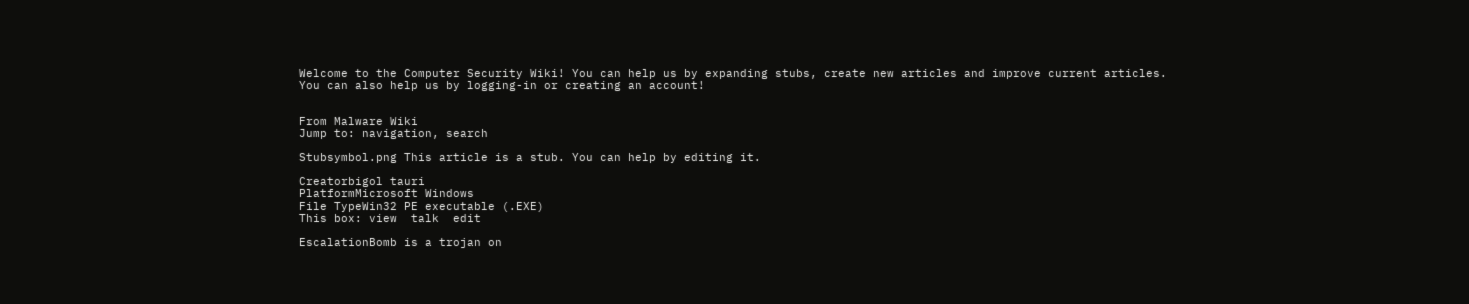Welcome to the Computer Security Wiki! You can help us by expanding stubs, create new articles and improve current articles.
You can also help us by logging-in or creating an account!


From Malware Wiki
Jump to: navigation, search

Stubsymbol.png This article is a stub. You can help by editing it.

Creatorbigol tauri
PlatformMicrosoft Windows
File TypeWin32 PE executable (.EXE)
This box: view  talk  edit

EscalationBomb is a trojan on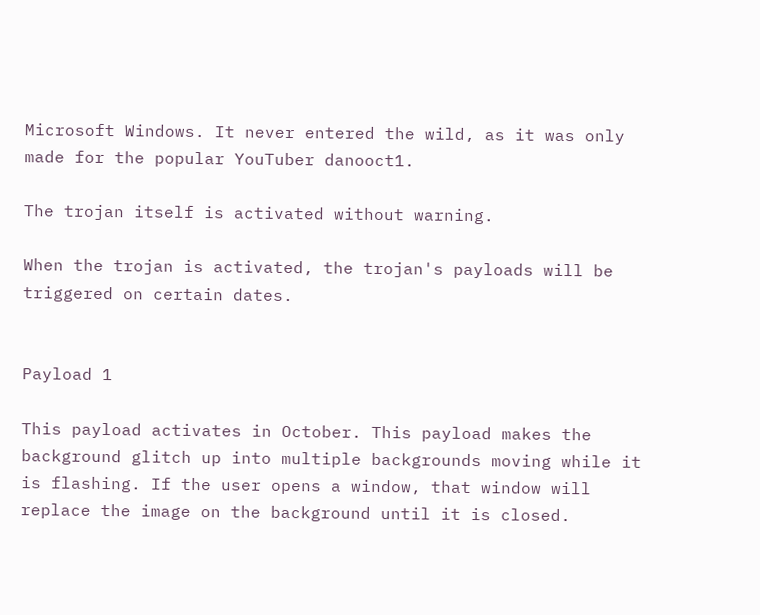Microsoft Windows. It never entered the wild, as it was only made for the popular YouTuber danooct1.

The trojan itself is activated without warning.

When the trojan is activated, the trojan's payloads will be triggered on certain dates.


Payload 1

This payload activates in October. This payload makes the background glitch up into multiple backgrounds moving while it is flashing. If the user opens a window, that window will replace the image on the background until it is closed.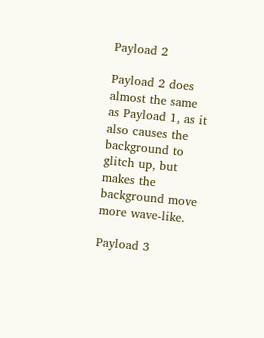Payload 2

Payload 2 does almost the same as Payload 1, as it also causes the background to glitch up, but makes the background move more wave-like.

Payload 3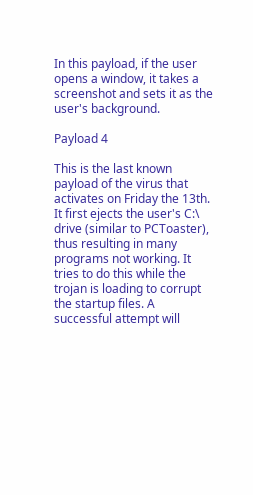In this payload, if the user opens a window, it takes a screenshot and sets it as the user's background.

Payload 4

This is the last known payload of the virus that activates on Friday the 13th. It first ejects the user's C:\ drive (similar to PCToaster), thus resulting in many programs not working. It tries to do this while the trojan is loading to corrupt the startup files. A successful attempt will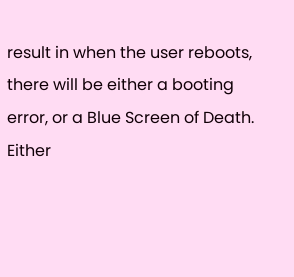result in when the user reboots, there will be either a booting error, or a Blue Screen of Death. Either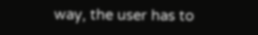way, the user has to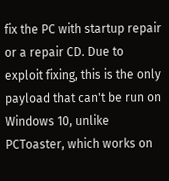fix the PC with startup repair or a repair CD. Due to exploit fixing, this is the only payload that can't be run on Windows 10, unlike PCToaster, which works on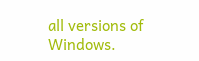all versions of Windows.